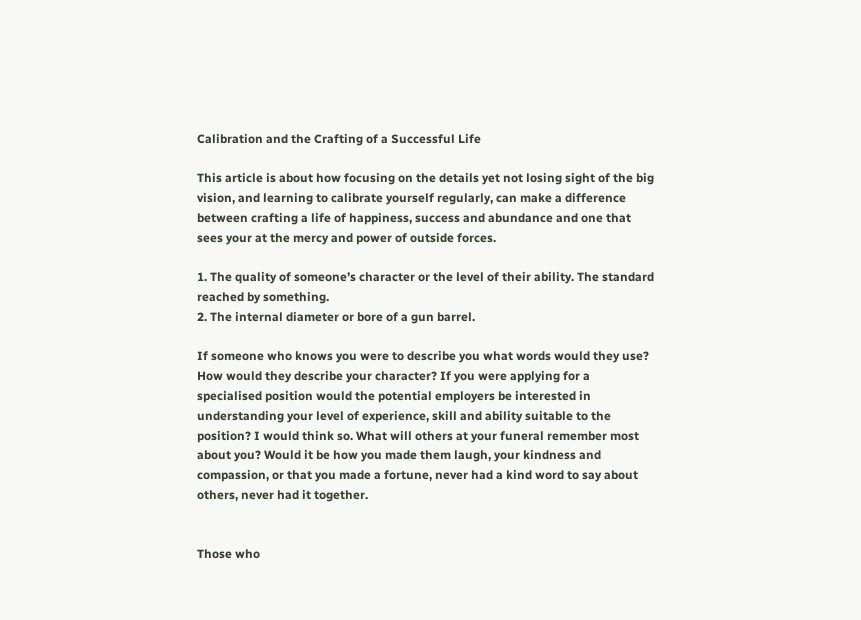Calibration and the Crafting of a Successful Life

This article is about how focusing on the details yet not losing sight of the big vision, and learning to calibrate yourself regularly, can make a difference between crafting a life of happiness, success and abundance and one that sees your at the mercy and power of outside forces.

1. The quality of someone’s character or the level of their ability. The standard reached by something.
2. The internal diameter or bore of a gun barrel.

If someone who knows you were to describe you what words would they use? How would they describe your character? If you were applying for a specialised position would the potential employers be interested in understanding your level of experience, skill and ability suitable to the position? I would think so. What will others at your funeral remember most about you? Would it be how you made them laugh, your kindness and compassion, or that you made a fortune, never had a kind word to say about others, never had it together.


Those who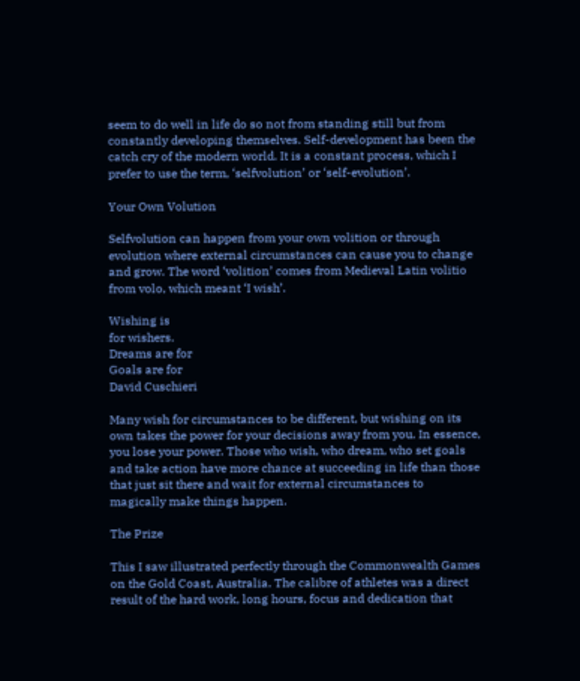seem to do well in life do so not from standing still but from constantly developing themselves. Self-development has been the catch cry of the modern world. It is a constant process, which I prefer to use the term, ‘selfvolution’ or ‘self-evolution’.

Your Own Volution

Selfvolution can happen from your own volition or through evolution where external circumstances can cause you to change and grow. The word ‘volition’ comes from Medieval Latin volitio from volo, which meant ‘I wish’.

Wishing is
for wishers.
Dreams are for
Goals are for
David Cuschieri

Many wish for circumstances to be different, but wishing on its own takes the power for your decisions away from you. In essence, you lose your power. Those who wish, who dream, who set goals and take action have more chance at succeeding in life than those that just sit there and wait for external circumstances to magically make things happen.

The Prize

This I saw illustrated perfectly through the Commonwealth Games on the Gold Coast, Australia. The calibre of athletes was a direct result of the hard work, long hours, focus and dedication that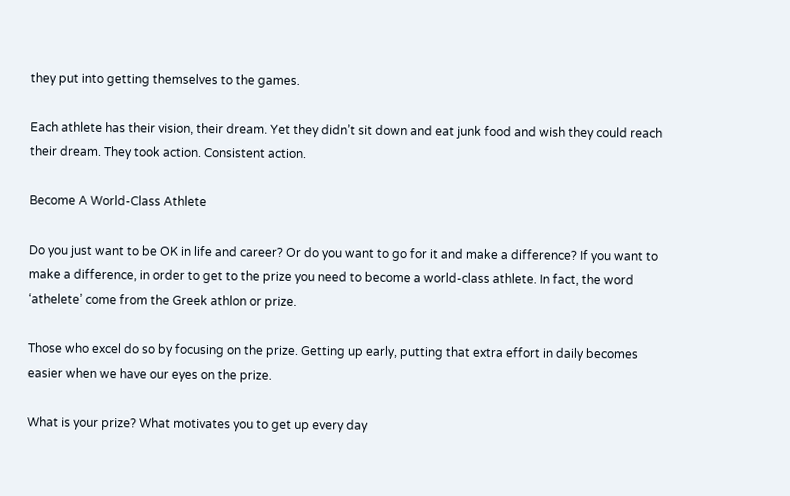they put into getting themselves to the games.

Each athlete has their vision, their dream. Yet they didn’t sit down and eat junk food and wish they could reach their dream. They took action. Consistent action.

Become A World-Class Athlete

Do you just want to be OK in life and career? Or do you want to go for it and make a difference? If you want to make a difference, in order to get to the prize you need to become a world-class athlete. In fact, the word ‘athelete’ come from the Greek athlon or prize.

Those who excel do so by focusing on the prize. Getting up early, putting that extra effort in daily becomes easier when we have our eyes on the prize.

What is your prize? What motivates you to get up every day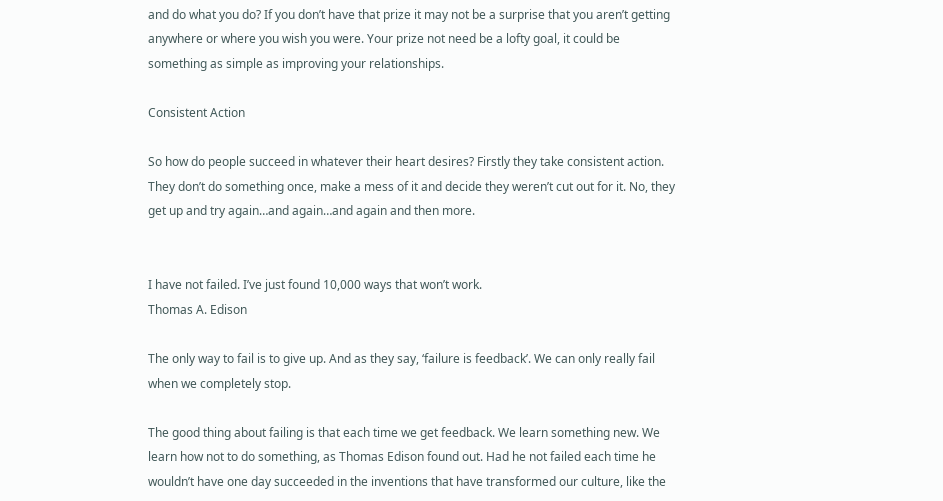and do what you do? If you don’t have that prize it may not be a surprise that you aren’t getting anywhere or where you wish you were. Your prize not need be a lofty goal, it could be something as simple as improving your relationships.

Consistent Action

So how do people succeed in whatever their heart desires? Firstly they take consistent action. They don’t do something once, make a mess of it and decide they weren’t cut out for it. No, they get up and try again…and again…and again and then more.


I have not failed. I’ve just found 10,000 ways that won’t work.
Thomas A. Edison

The only way to fail is to give up. And as they say, ‘failure is feedback’. We can only really fail when we completely stop.

The good thing about failing is that each time we get feedback. We learn something new. We learn how not to do something, as Thomas Edison found out. Had he not failed each time he wouldn’t have one day succeeded in the inventions that have transformed our culture, like the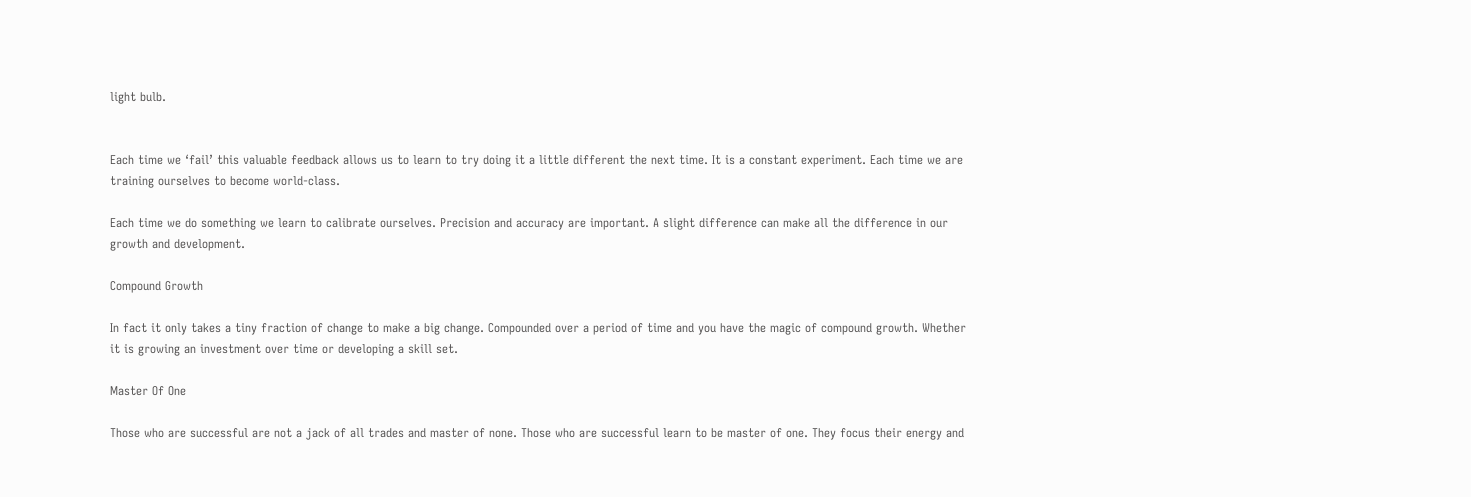light bulb.


Each time we ‘fail’ this valuable feedback allows us to learn to try doing it a little different the next time. It is a constant experiment. Each time we are training ourselves to become world-class.

Each time we do something we learn to calibrate ourselves. Precision and accuracy are important. A slight difference can make all the difference in our growth and development.

Compound Growth

In fact it only takes a tiny fraction of change to make a big change. Compounded over a period of time and you have the magic of compound growth. Whether it is growing an investment over time or developing a skill set.

Master Of One

Those who are successful are not a jack of all trades and master of none. Those who are successful learn to be master of one. They focus their energy and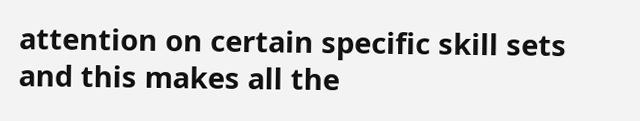attention on certain specific skill sets and this makes all the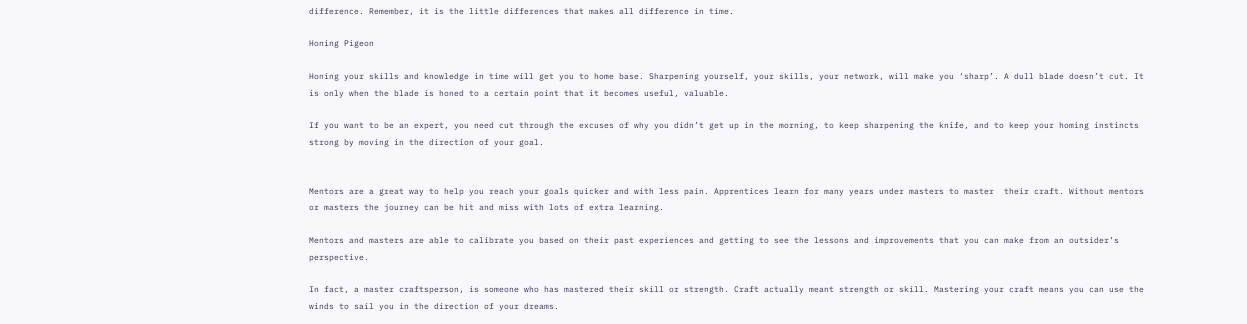difference. Remember, it is the little differences that makes all difference in time.

Honing Pigeon

Honing your skills and knowledge in time will get you to home base. Sharpening yourself, your skills, your network, will make you ‘sharp’. A dull blade doesn’t cut. It is only when the blade is honed to a certain point that it becomes useful, valuable.

If you want to be an expert, you need cut through the excuses of why you didn’t get up in the morning, to keep sharpening the knife, and to keep your homing instincts strong by moving in the direction of your goal.


Mentors are a great way to help you reach your goals quicker and with less pain. Apprentices learn for many years under masters to master  their craft. Without mentors or masters the journey can be hit and miss with lots of extra learning.

Mentors and masters are able to calibrate you based on their past experiences and getting to see the lessons and improvements that you can make from an outsider’s perspective.

In fact, a master craftsperson, is someone who has mastered their skill or strength. Craft actually meant strength or skill. Mastering your craft means you can use the winds to sail you in the direction of your dreams.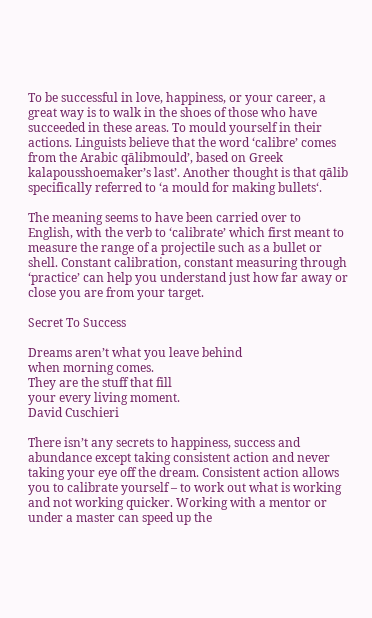To be successful in love, happiness, or your career, a great way is to walk in the shoes of those who have succeeded in these areas. To mould yourself in their actions. Linguists believe that the word ‘calibre’ comes from the Arabic qālibmould’, based on Greek kalapousshoemaker’s last’. Another thought is that qālib specifically referred to ‘a mould for making bullets‘.

The meaning seems to have been carried over to English, with the verb to ‘calibrate’ which first meant to measure the range of a projectile such as a bullet or shell. Constant calibration, constant measuring through ‘practice’ can help you understand just how far away or close you are from your target.

Secret To Success

Dreams aren’t what you leave behind
when morning comes.
They are the stuff that fill
your every living moment.
David Cuschieri

There isn’t any secrets to happiness, success and abundance except taking consistent action and never taking your eye off the dream. Consistent action allows you to calibrate yourself – to work out what is working and not working quicker. Working with a mentor or under a master can speed up the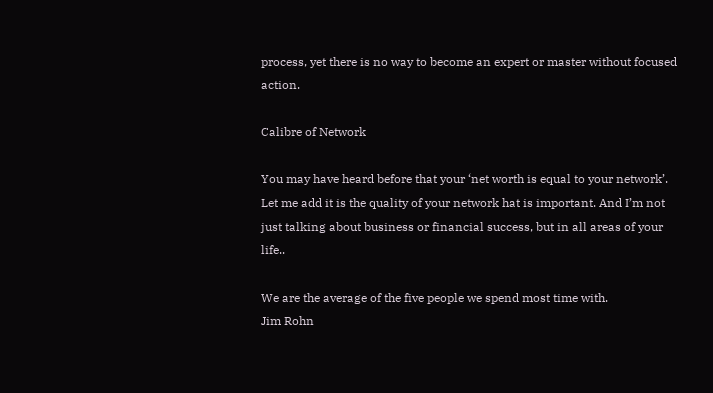process, yet there is no way to become an expert or master without focused action.

Calibre of Network

You may have heard before that your ‘net worth is equal to your network’. Let me add it is the quality of your network hat is important. And I’m not just talking about business or financial success, but in all areas of your life..

We are the average of the five people we spend most time with.
Jim Rohn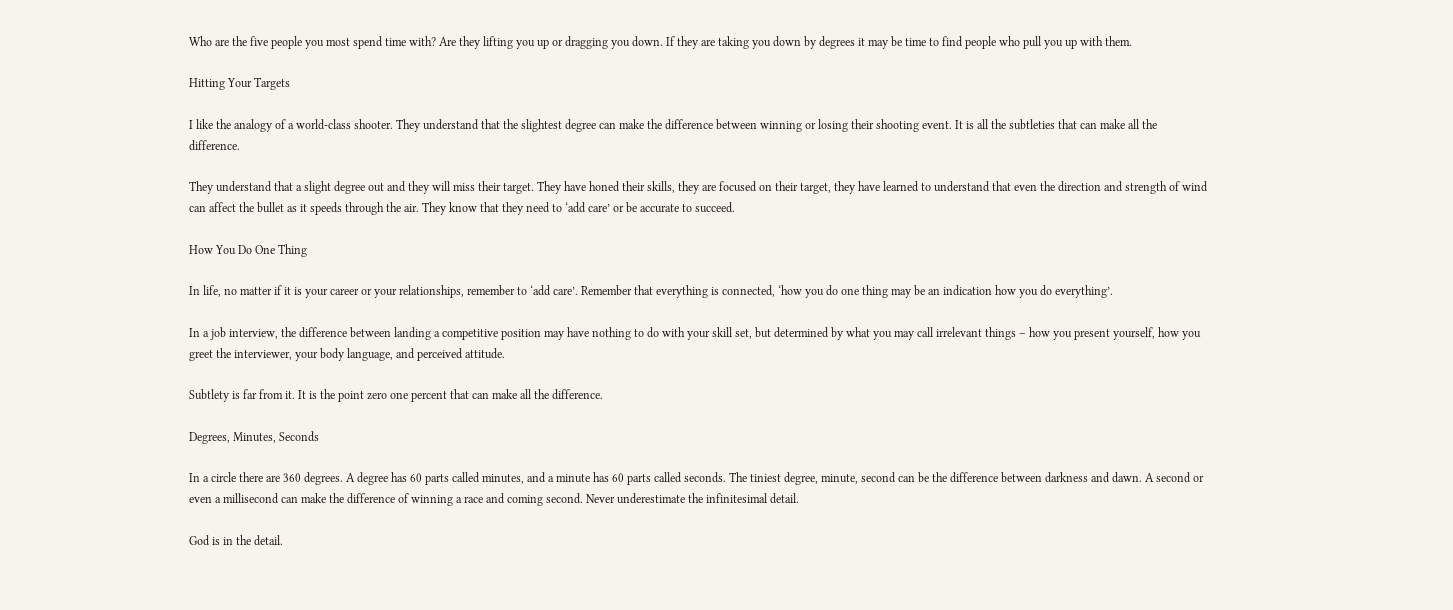Who are the five people you most spend time with? Are they lifting you up or dragging you down. If they are taking you down by degrees it may be time to find people who pull you up with them.

Hitting Your Targets

I like the analogy of a world-class shooter. They understand that the slightest degree can make the difference between winning or losing their shooting event. It is all the subtleties that can make all the difference.

They understand that a slight degree out and they will miss their target. They have honed their skills, they are focused on their target, they have learned to understand that even the direction and strength of wind can affect the bullet as it speeds through the air. They know that they need to ‘add care’ or be accurate to succeed.

How You Do One Thing

In life, no matter if it is your career or your relationships, remember to ‘add care’. Remember that everything is connected, ‘how you do one thing may be an indication how you do everything’.

In a job interview, the difference between landing a competitive position may have nothing to do with your skill set, but determined by what you may call irrelevant things – how you present yourself, how you greet the interviewer, your body language, and perceived attitude.

Subtlety is far from it. It is the point zero one percent that can make all the difference.

Degrees, Minutes, Seconds

In a circle there are 360 degrees. A degree has 60 parts called minutes, and a minute has 60 parts called seconds. The tiniest degree, minute, second can be the difference between darkness and dawn. A second or even a millisecond can make the difference of winning a race and coming second. Never underestimate the infinitesimal detail.

God is in the detail.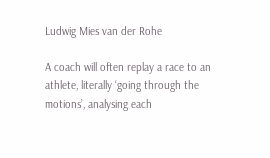Ludwig Mies van der Rohe

A coach will often replay a race to an athlete, literally ‘going through the motions’, analysing each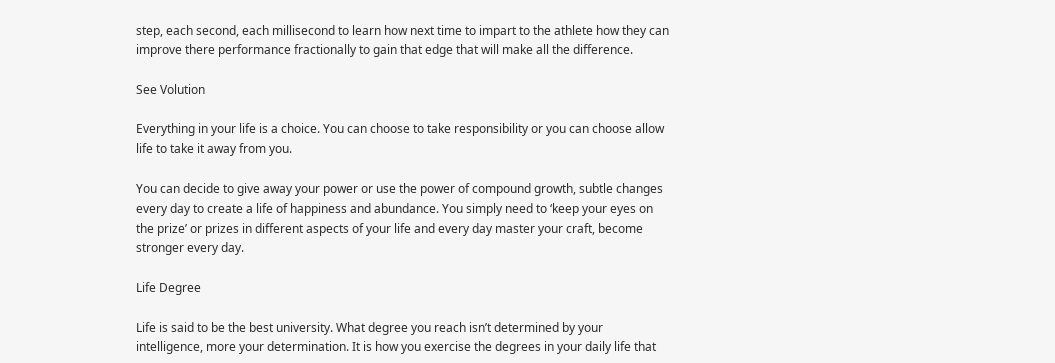step, each second, each millisecond to learn how next time to impart to the athlete how they can improve there performance fractionally to gain that edge that will make all the difference.

See Volution

Everything in your life is a choice. You can choose to take responsibility or you can choose allow life to take it away from you.

You can decide to give away your power or use the power of compound growth, subtle changes every day to create a life of happiness and abundance. You simply need to ‘keep your eyes on the prize’ or prizes in different aspects of your life and every day master your craft, become stronger every day.

Life Degree

Life is said to be the best university. What degree you reach isn’t determined by your intelligence, more your determination. It is how you exercise the degrees in your daily life that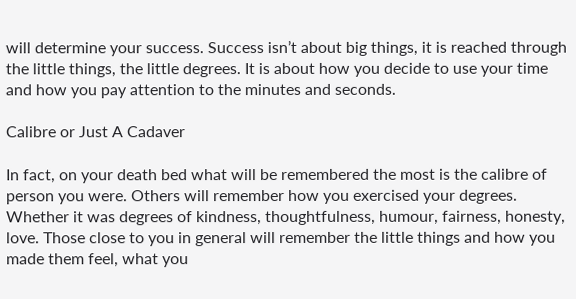will determine your success. Success isn’t about big things, it is reached through the little things, the little degrees. It is about how you decide to use your time and how you pay attention to the minutes and seconds.

Calibre or Just A Cadaver

In fact, on your death bed what will be remembered the most is the calibre of person you were. Others will remember how you exercised your degrees. Whether it was degrees of kindness, thoughtfulness, humour, fairness, honesty, love. Those close to you in general will remember the little things and how you made them feel, what you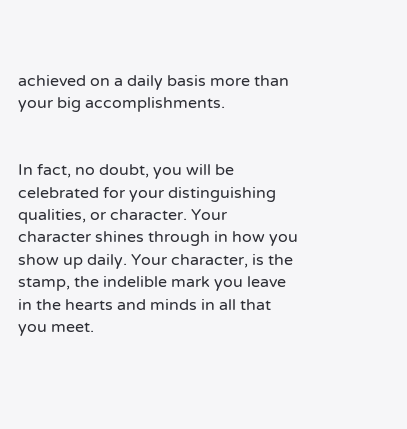achieved on a daily basis more than your big accomplishments.


In fact, no doubt, you will be celebrated for your distinguishing qualities, or character. Your character shines through in how you show up daily. Your character, is the stamp, the indelible mark you leave in the hearts and minds in all that you meet.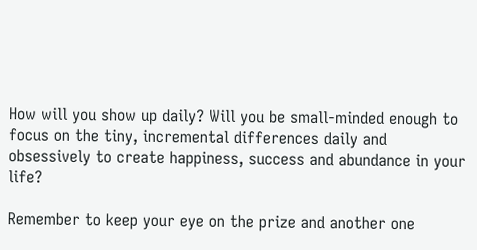How will you show up daily? Will you be small-minded enough to focus on the tiny, incremental differences daily and obsessively to create happiness, success and abundance in your life?

Remember to keep your eye on the prize and another one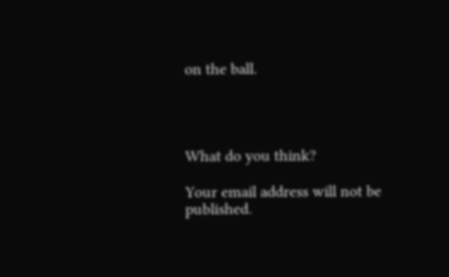on the ball.




What do you think?

Your email address will not be published.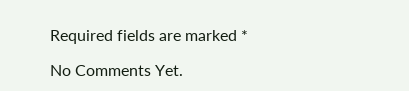Required fields are marked *

No Comments Yet.